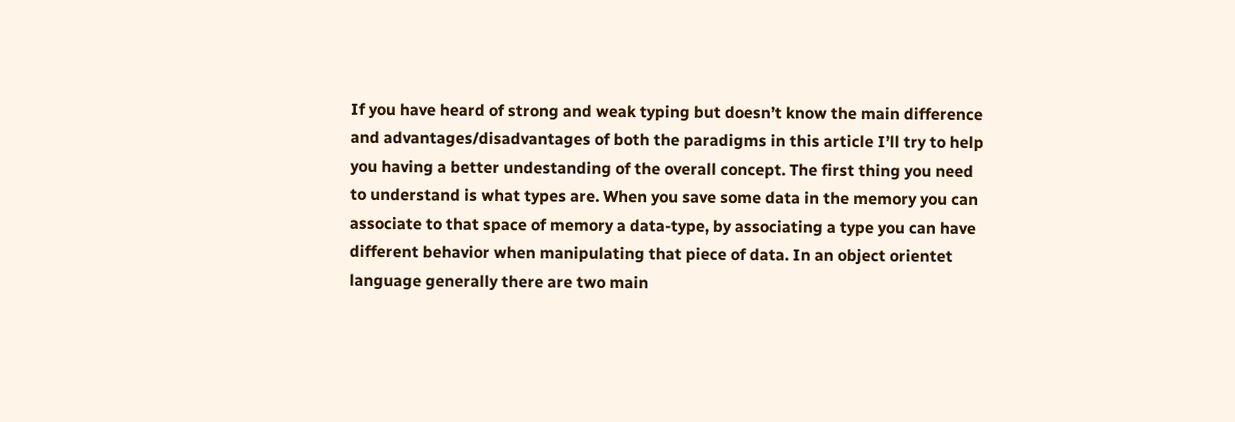If you have heard of strong and weak typing but doesn’t know the main difference and advantages/disadvantages of both the paradigms in this article I’ll try to help you having a better undestanding of the overall concept. The first thing you need to understand is what types are. When you save some data in the memory you can associate to that space of memory a data-type, by associating a type you can have different behavior when manipulating that piece of data. In an object orientet language generally there are two main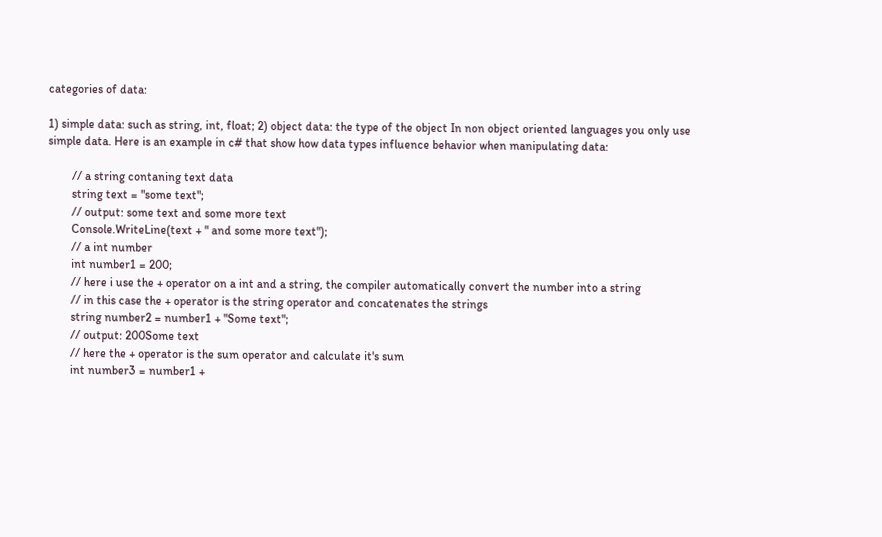categories of data:

1) simple data: such as string, int, float; 2) object data: the type of the object In non object oriented languages you only use simple data. Here is an example in c# that show how data types influence behavior when manipulating data:

        // a string contaning text data
        string text = "some text";
        // output: some text and some more text
        Console.WriteLine(text + " and some more text");
        // a int number
        int number1 = 200;
        // here i use the + operator on a int and a string, the compiler automatically convert the number into a string
        // in this case the + operator is the string operator and concatenates the strings
        string number2 = number1 + "Some text";
        // output: 200Some text
        // here the + operator is the sum operator and calculate it's sum
        int number3 = number1 +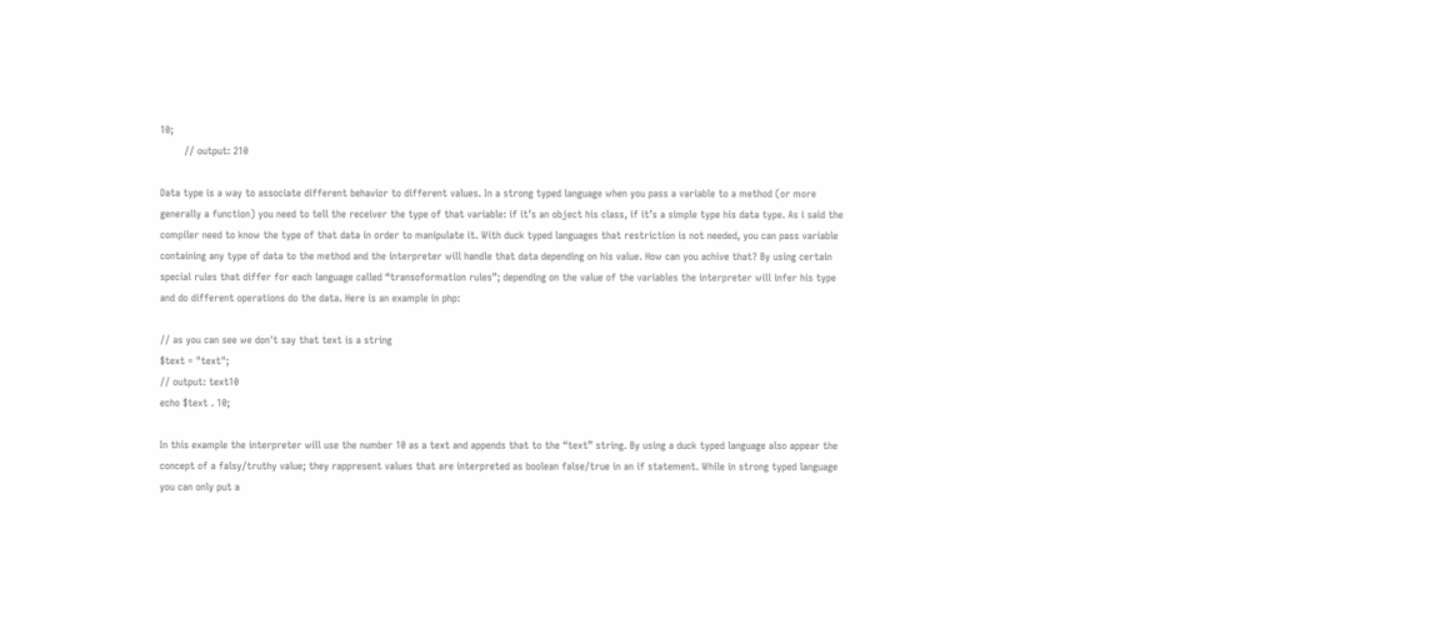10;
        // output: 210

Data type is a way to associate different behavior to different values. In a strong typed language when you pass a variable to a method (or more generally a function) you need to tell the receiver the type of that variable: if it’s an object his class, if it’s a simple type his data type. As i said the compiler need to know the type of that data in order to manipulate it. With duck typed languages that restriction is not needed, you can pass variable containing any type of data to the method and the interpreter will handle that data depending on his value. How can you achive that? By using certain special rules that differ for each language called “transoformation rules”; depending on the value of the variables the interpreter will infer his type and do different operations do the data. Here is an example in php:

// as you can see we don't say that text is a string
$text = "text";
// output: text10
echo $text . 10;

In this example the interpreter will use the number 10 as a text and appends that to the “text” string. By using a duck typed language also appear the concept of a falsy/truthy value; they rappresent values that are interpreted as boolean false/true in an if statement. While in strong typed language you can only put a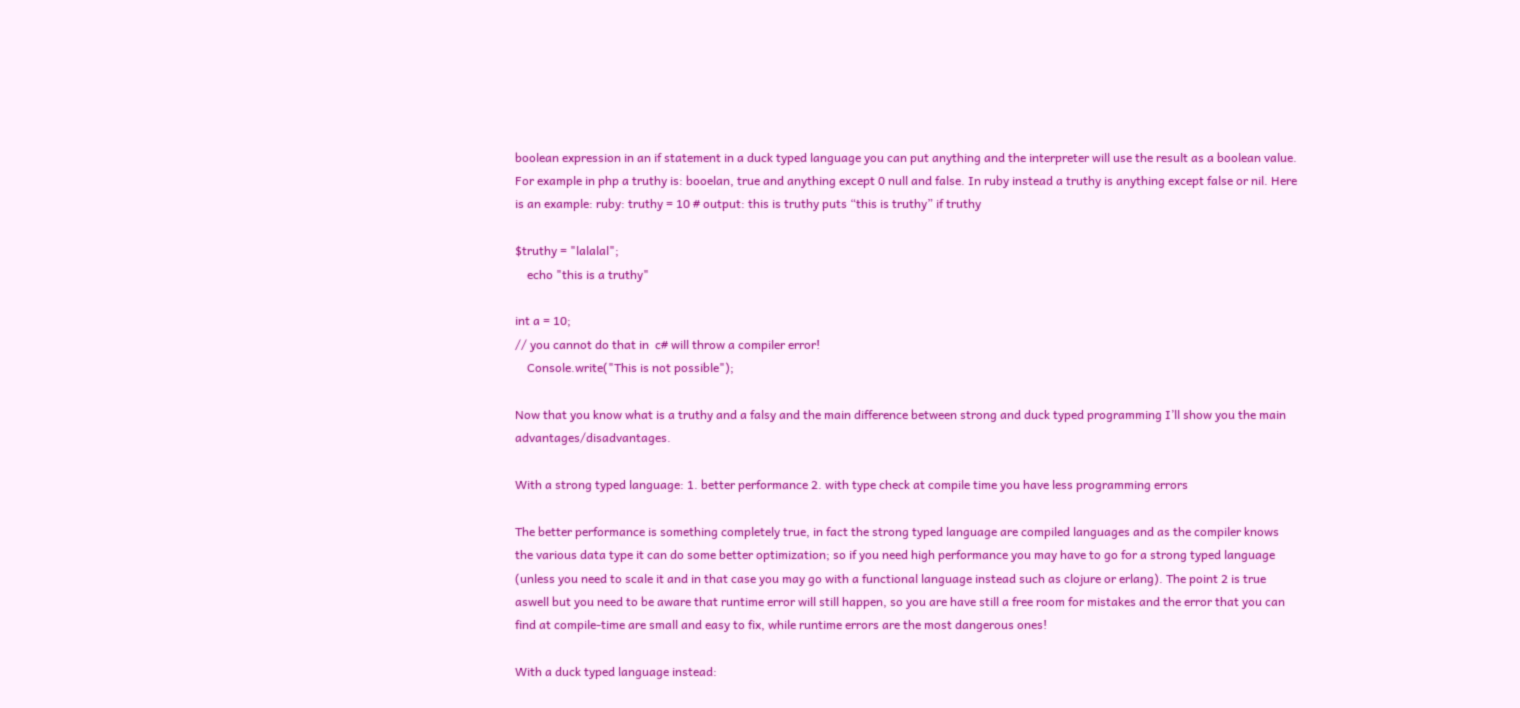boolean expression in an if statement in a duck typed language you can put anything and the interpreter will use the result as a boolean value. For example in php a truthy is: booelan, true and anything except 0 null and false. In ruby instead a truthy is anything except false or nil. Here is an example: ruby: truthy = 10 # output: this is truthy puts “this is truthy” if truthy

$truthy = "lalalal";
    echo "this is a truthy"

int a = 10;
// you cannot do that in  c# will throw a compiler error!
    Console.write("This is not possible");

Now that you know what is a truthy and a falsy and the main difference between strong and duck typed programming I’ll show you the main advantages/disadvantages.

With a strong typed language: 1. better performance 2. with type check at compile time you have less programming errors

The better performance is something completely true, in fact the strong typed language are compiled languages and as the compiler knows the various data type it can do some better optimization; so if you need high performance you may have to go for a strong typed language (unless you need to scale it and in that case you may go with a functional language instead such as clojure or erlang). The point 2 is true aswell but you need to be aware that runtime error will still happen, so you are have still a free room for mistakes and the error that you can find at compile-time are small and easy to fix, while runtime errors are the most dangerous ones!

With a duck typed language instead: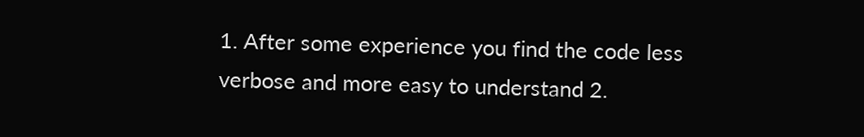1. After some experience you find the code less verbose and more easy to understand 2.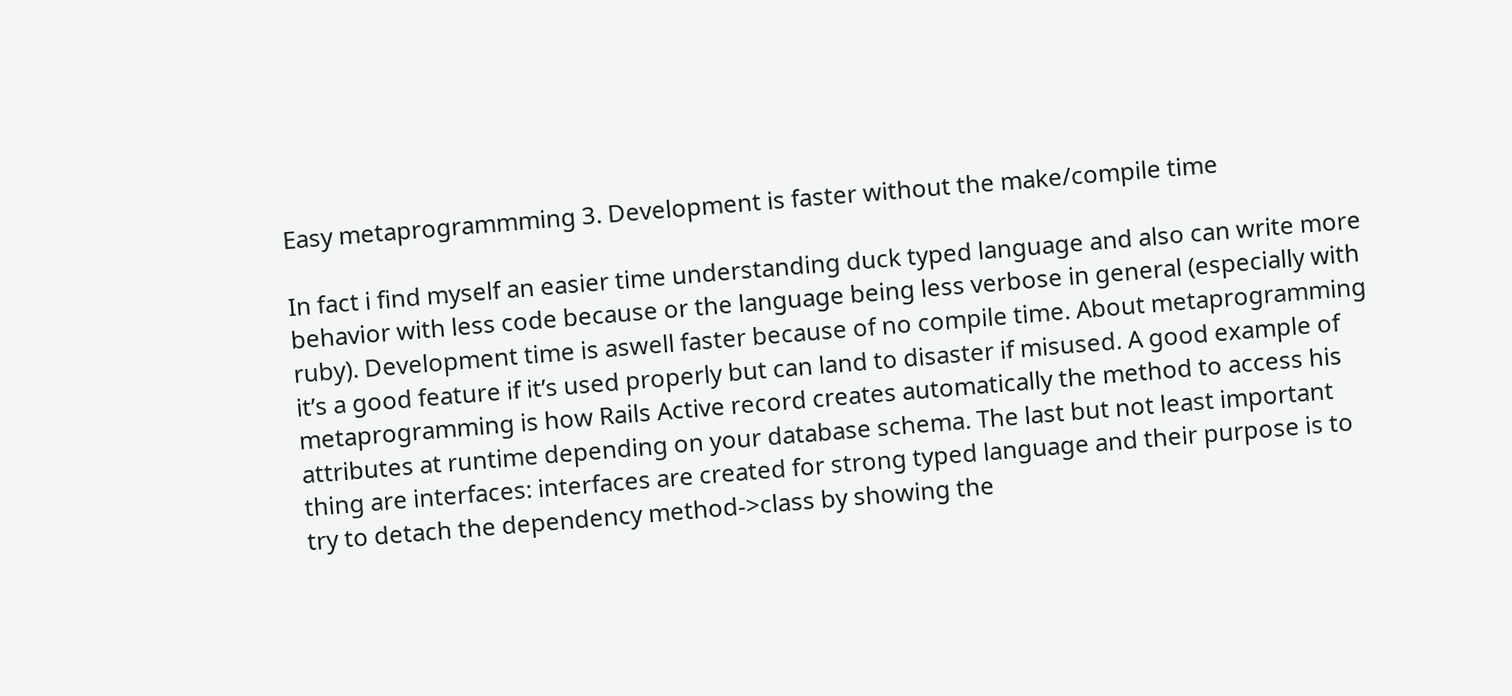Easy metaprogrammming 3. Development is faster without the make/compile time

In fact i find myself an easier time understanding duck typed language and also can write more behavior with less code because or the language being less verbose in general (especially with ruby). Development time is aswell faster because of no compile time. About metaprogramming it’s a good feature if it’s used properly but can land to disaster if misused. A good example of metaprogramming is how Rails Active record creates automatically the method to access his attributes at runtime depending on your database schema. The last but not least important thing are interfaces: interfaces are created for strong typed language and their purpose is to try to detach the dependency method->class by showing the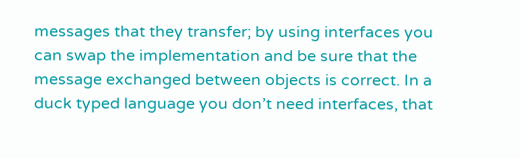messages that they transfer; by using interfaces you can swap the implementation and be sure that the message exchanged between objects is correct. In a duck typed language you don’t need interfaces, that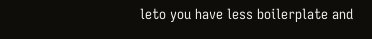leto you have less boilerplate and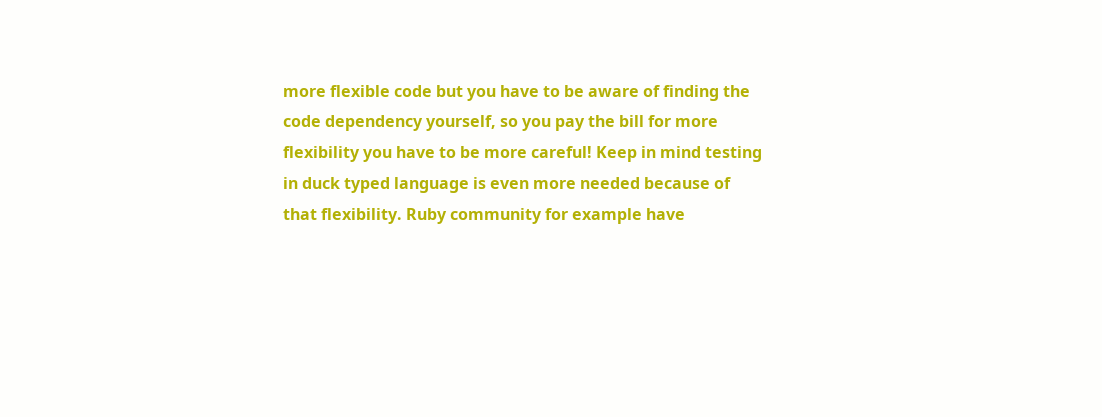more flexible code but you have to be aware of finding the code dependency yourself, so you pay the bill for more flexibility you have to be more careful! Keep in mind testing in duck typed language is even more needed because of that flexibility. Ruby community for example have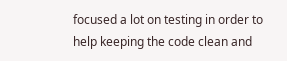focused a lot on testing in order to help keeping the code clean and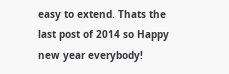easy to extend. Thats the last post of 2014 so Happy new year everybody!